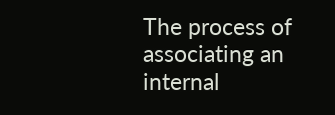The process of associating an internal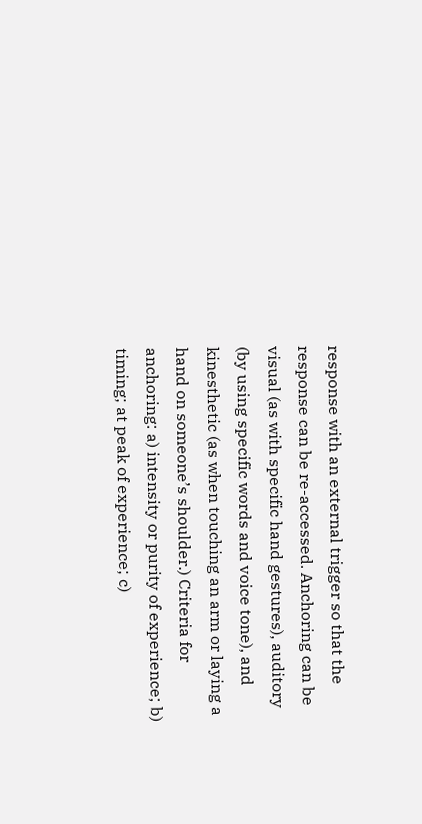response with an external trigger so that the response can be re-accessed. Anchoring can be visual (as with specific hand gestures), auditory (by using specific words and voice tone), and kinesthetic (as when touching an arm or laying a hand on someone’s shoulder.) Criteria for anchoring: a) intensity or purity of experience; b) timing; at peak of experience; c)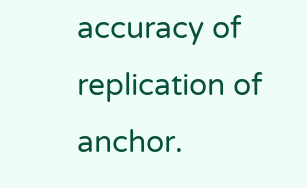accuracy of replication of anchor.